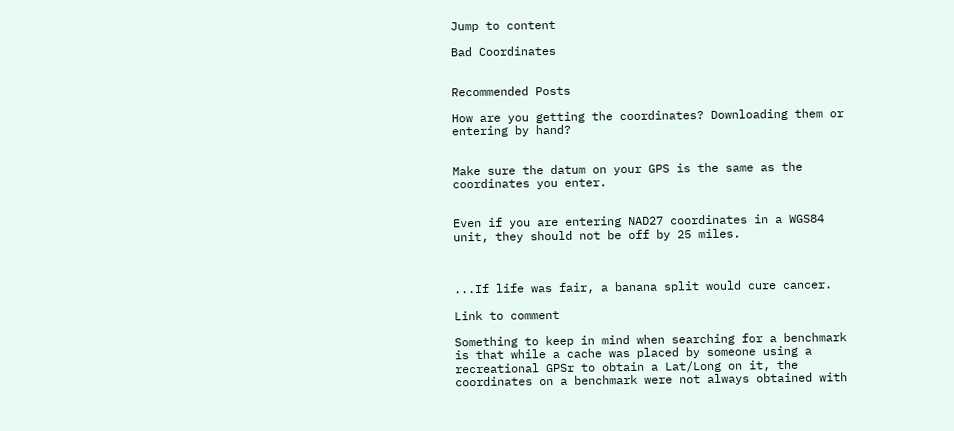Jump to content

Bad Coordinates


Recommended Posts

How are you getting the coordinates? Downloading them or entering by hand?


Make sure the datum on your GPS is the same as the coordinates you enter.


Even if you are entering NAD27 coordinates in a WGS84 unit, they should not be off by 25 miles.



...If life was fair, a banana split would cure cancer.

Link to comment

Something to keep in mind when searching for a benchmark is that while a cache was placed by someone using a recreational GPSr to obtain a Lat/Long on it, the coordinates on a benchmark were not always obtained with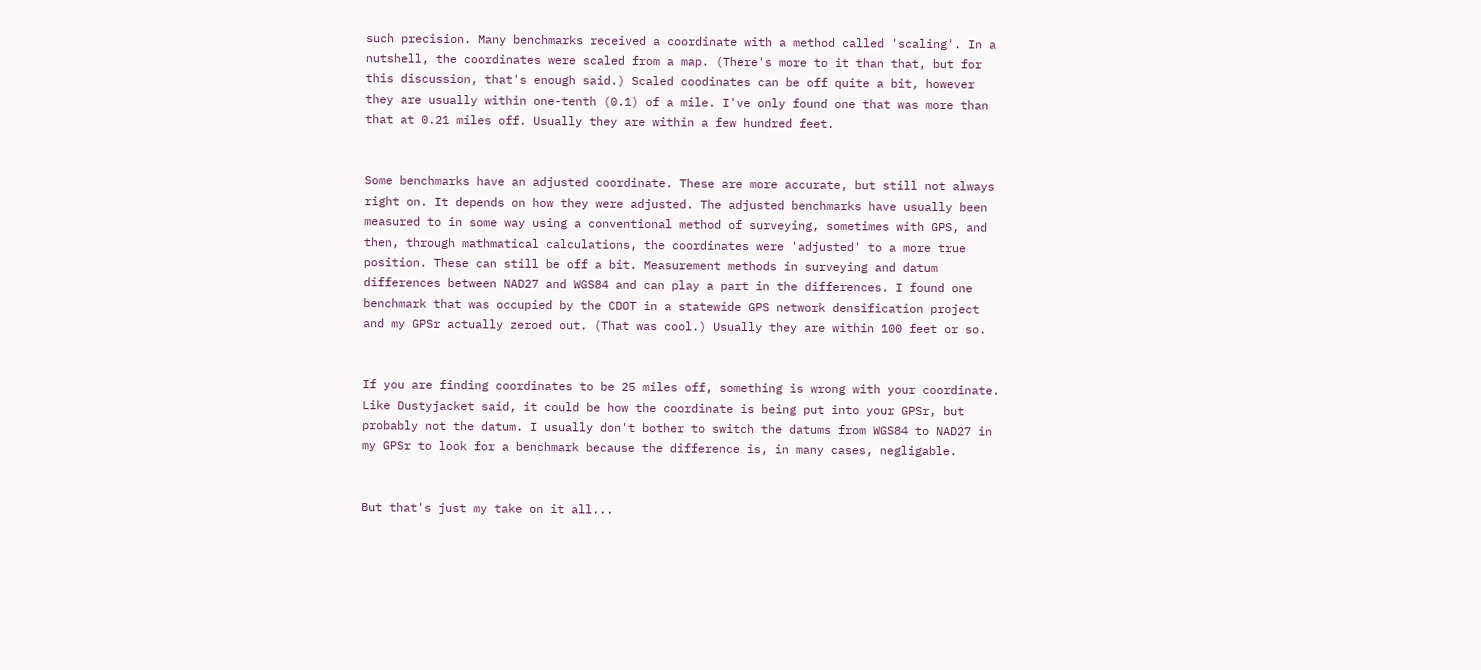such precision. Many benchmarks received a coordinate with a method called 'scaling'. In a nutshell, the coordinates were scaled from a map. (There's more to it than that, but for this discussion, that's enough said.) Scaled coodinates can be off quite a bit, however they are usually within one-tenth (0.1) of a mile. I've only found one that was more than that at 0.21 miles off. Usually they are within a few hundred feet.


Some benchmarks have an adjusted coordinate. These are more accurate, but still not always right on. It depends on how they were adjusted. The adjusted benchmarks have usually been measured to in some way using a conventional method of surveying, sometimes with GPS, and then, through mathmatical calculations, the coordinates were 'adjusted' to a more true position. These can still be off a bit. Measurement methods in surveying and datum differences between NAD27 and WGS84 and can play a part in the differences. I found one benchmark that was occupied by the CDOT in a statewide GPS network densification project and my GPSr actually zeroed out. (That was cool.) Usually they are within 100 feet or so.


If you are finding coordinates to be 25 miles off, something is wrong with your coordinate. Like Dustyjacket said, it could be how the coordinate is being put into your GPSr, but probably not the datum. I usually don't bother to switch the datums from WGS84 to NAD27 in my GPSr to look for a benchmark because the difference is, in many cases, negligable.


But that's just my take on it all...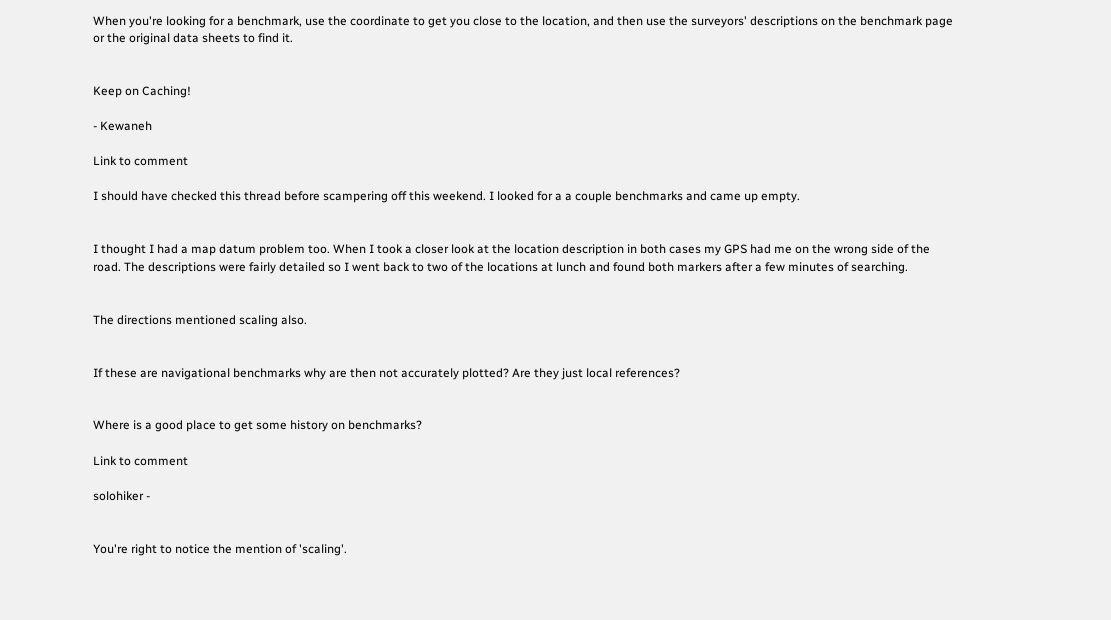When you're looking for a benchmark, use the coordinate to get you close to the location, and then use the surveyors' descriptions on the benchmark page or the original data sheets to find it.


Keep on Caching!

- Kewaneh

Link to comment

I should have checked this thread before scampering off this weekend. I looked for a a couple benchmarks and came up empty.


I thought I had a map datum problem too. When I took a closer look at the location description in both cases my GPS had me on the wrong side of the road. The descriptions were fairly detailed so I went back to two of the locations at lunch and found both markers after a few minutes of searching.


The directions mentioned scaling also.


If these are navigational benchmarks why are then not accurately plotted? Are they just local references?


Where is a good place to get some history on benchmarks?

Link to comment

solohiker -


You're right to notice the mention of 'scaling'.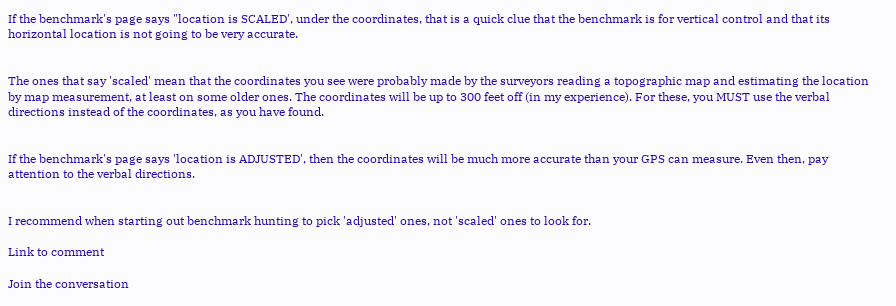If the benchmark's page says "location is SCALED', under the coordinates, that is a quick clue that the benchmark is for vertical control and that its horizontal location is not going to be very accurate.


The ones that say 'scaled' mean that the coordinates you see were probably made by the surveyors reading a topographic map and estimating the location by map measurement, at least on some older ones. The coordinates will be up to 300 feet off (in my experience). For these, you MUST use the verbal directions instead of the coordinates, as you have found.


If the benchmark's page says 'location is ADJUSTED', then the coordinates will be much more accurate than your GPS can measure. Even then, pay attention to the verbal directions.


I recommend when starting out benchmark hunting to pick 'adjusted' ones, not 'scaled' ones to look for.

Link to comment

Join the conversation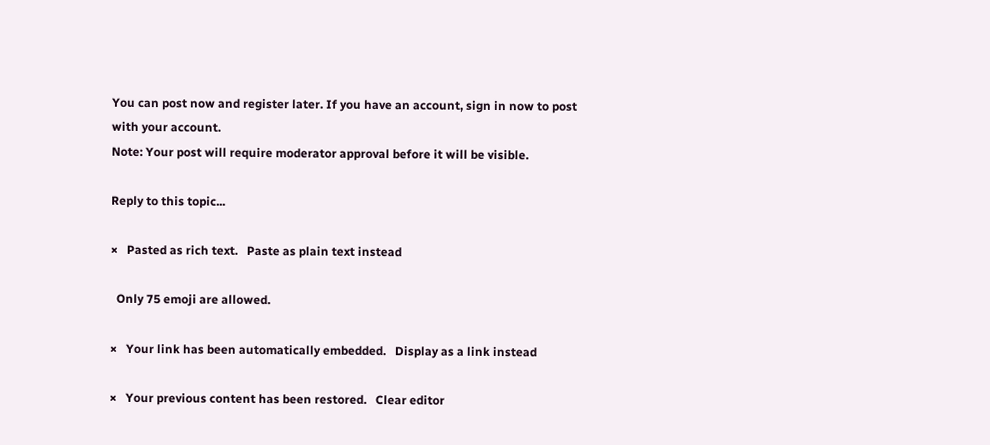You can post now and register later. If you have an account, sign in now to post with your account.
Note: Your post will require moderator approval before it will be visible.

Reply to this topic...

×   Pasted as rich text.   Paste as plain text instead

  Only 75 emoji are allowed.

×   Your link has been automatically embedded.   Display as a link instead

×   Your previous content has been restored.   Clear editor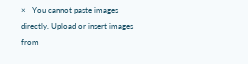×   You cannot paste images directly. Upload or insert images from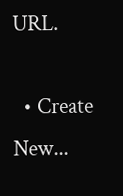URL.

  • Create New...